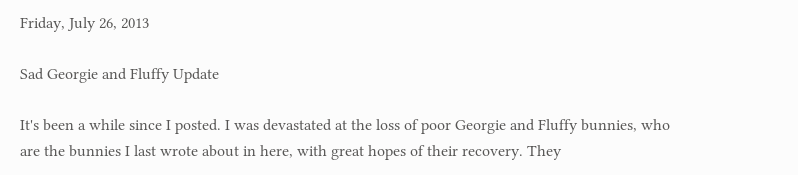Friday, July 26, 2013

Sad Georgie and Fluffy Update

It's been a while since I posted. I was devastated at the loss of poor Georgie and Fluffy bunnies, who are the bunnies I last wrote about in here, with great hopes of their recovery. They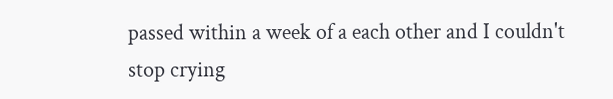passed within a week of a each other and I couldn't stop crying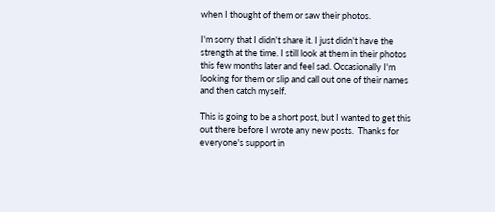when I thought of them or saw their photos.

I'm sorry that I didn't share it. I just didn't have the strength at the time. I still look at them in their photos this few months later and feel sad. Occasionally I'm looking for them or slip and call out one of their names and then catch myself.

This is going to be a short post, but I wanted to get this out there before I wrote any new posts.  Thanks for everyone's support in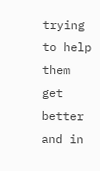trying to help them get better and in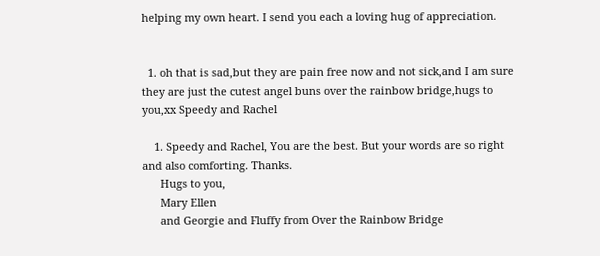helping my own heart. I send you each a loving hug of appreciation.


  1. oh that is sad,but they are pain free now and not sick,and I am sure they are just the cutest angel buns over the rainbow bridge,hugs to you,xx Speedy and Rachel

    1. Speedy and Rachel, You are the best. But your words are so right and also comforting. Thanks.
      Hugs to you,
      Mary Ellen
      and Georgie and Fluffy from Over the Rainbow Bridge